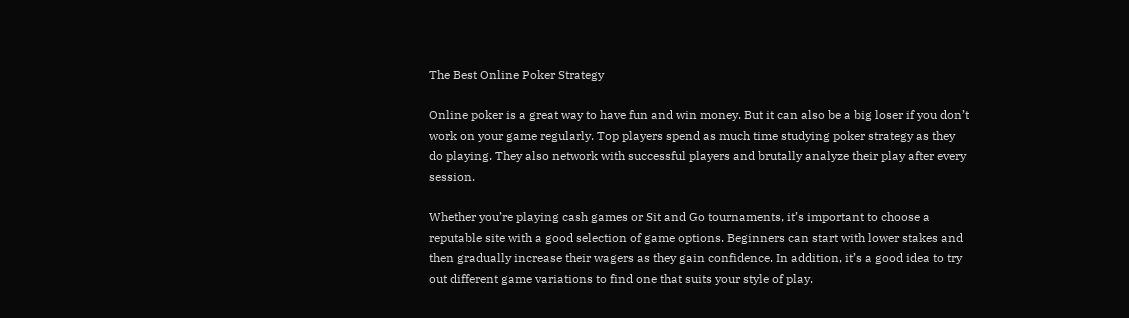The Best Online Poker Strategy

Online poker is a great way to have fun and win money. But it can also be a big loser if you don’t work on your game regularly. Top players spend as much time studying poker strategy as they do playing. They also network with successful players and brutally analyze their play after every session.

Whether you’re playing cash games or Sit and Go tournaments, it’s important to choose a reputable site with a good selection of game options. Beginners can start with lower stakes and then gradually increase their wagers as they gain confidence. In addition, it’s a good idea to try out different game variations to find one that suits your style of play.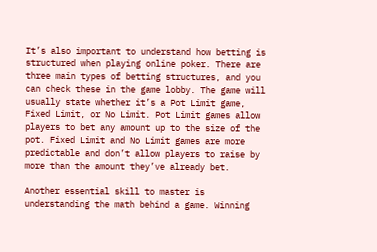It’s also important to understand how betting is structured when playing online poker. There are three main types of betting structures, and you can check these in the game lobby. The game will usually state whether it’s a Pot Limit game, Fixed Limit, or No Limit. Pot Limit games allow players to bet any amount up to the size of the pot. Fixed Limit and No Limit games are more predictable and don’t allow players to raise by more than the amount they’ve already bet.

Another essential skill to master is understanding the math behind a game. Winning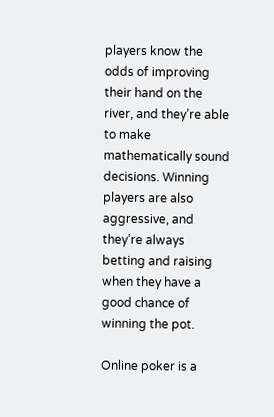players know the odds of improving their hand on the river, and they’re able to make mathematically sound decisions. Winning players are also aggressive, and they’re always betting and raising when they have a good chance of winning the pot.

Online poker is a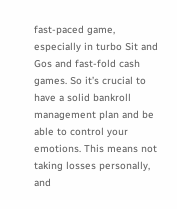fast-paced game, especially in turbo Sit and Gos and fast-fold cash games. So it’s crucial to have a solid bankroll management plan and be able to control your emotions. This means not taking losses personally, and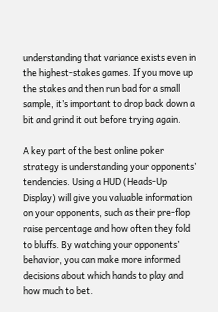understanding that variance exists even in the highest-stakes games. If you move up the stakes and then run bad for a small sample, it’s important to drop back down a bit and grind it out before trying again.

A key part of the best online poker strategy is understanding your opponents’ tendencies. Using a HUD (Heads-Up Display) will give you valuable information on your opponents, such as their pre-flop raise percentage and how often they fold to bluffs. By watching your opponents’ behavior, you can make more informed decisions about which hands to play and how much to bet.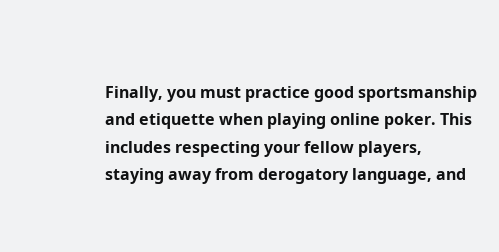Finally, you must practice good sportsmanship and etiquette when playing online poker. This includes respecting your fellow players, staying away from derogatory language, and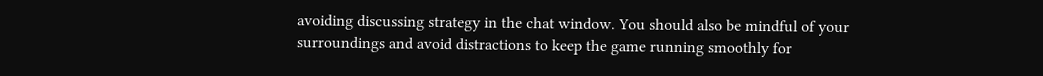avoiding discussing strategy in the chat window. You should also be mindful of your surroundings and avoid distractions to keep the game running smoothly for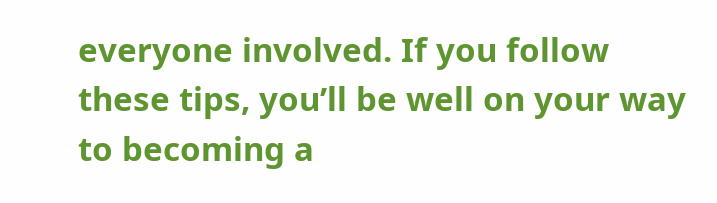everyone involved. If you follow these tips, you’ll be well on your way to becoming a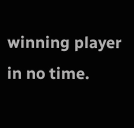winning player in no time.